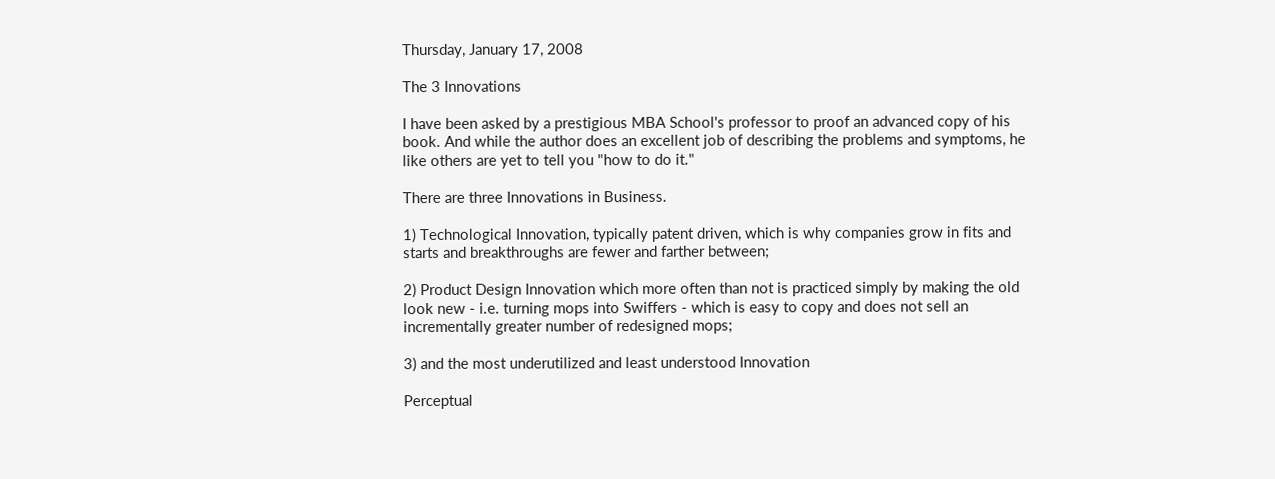Thursday, January 17, 2008

The 3 Innovations

I have been asked by a prestigious MBA School's professor to proof an advanced copy of his book. And while the author does an excellent job of describing the problems and symptoms, he like others are yet to tell you "how to do it."

There are three Innovations in Business.

1) Technological Innovation, typically patent driven, which is why companies grow in fits and starts and breakthroughs are fewer and farther between;

2) Product Design Innovation which more often than not is practiced simply by making the old look new - i.e. turning mops into Swiffers - which is easy to copy and does not sell an incrementally greater number of redesigned mops;

3) and the most underutilized and least understood Innovation

Perceptual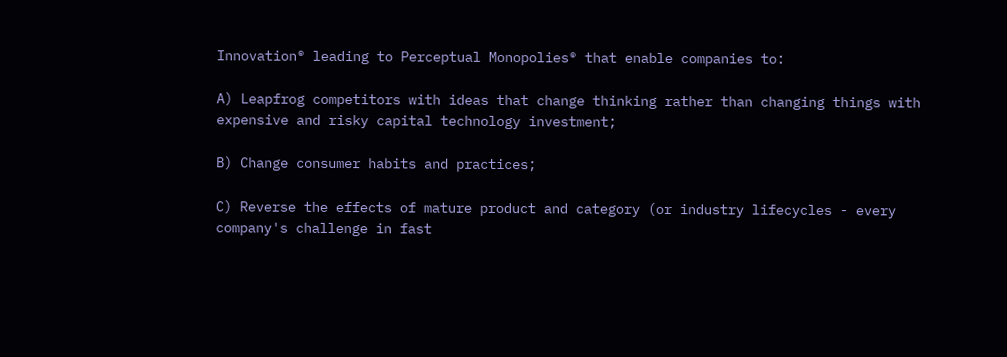Innovation® leading to Perceptual Monopolies® that enable companies to:

A) Leapfrog competitors with ideas that change thinking rather than changing things with expensive and risky capital technology investment;

B) Change consumer habits and practices;

C) Reverse the effects of mature product and category (or industry lifecycles - every company's challenge in fast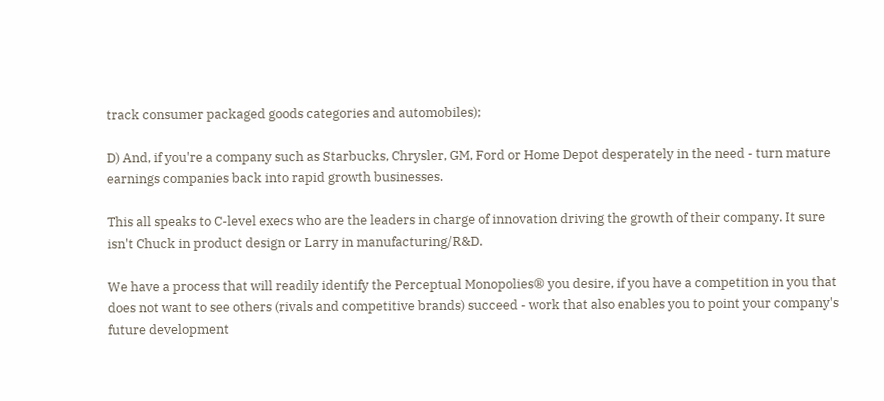track consumer packaged goods categories and automobiles);

D) And, if you're a company such as Starbucks, Chrysler, GM, Ford or Home Depot desperately in the need - turn mature earnings companies back into rapid growth businesses.

This all speaks to C-level execs who are the leaders in charge of innovation driving the growth of their company. It sure isn't Chuck in product design or Larry in manufacturing/R&D.

We have a process that will readily identify the Perceptual Monopolies® you desire, if you have a competition in you that does not want to see others (rivals and competitive brands) succeed - work that also enables you to point your company's future development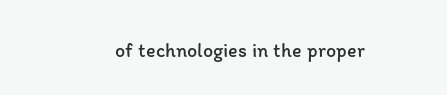of technologies in the proper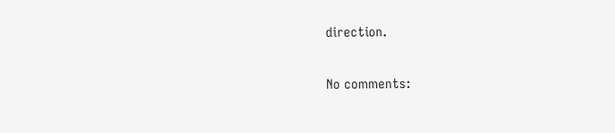direction.

No comments: